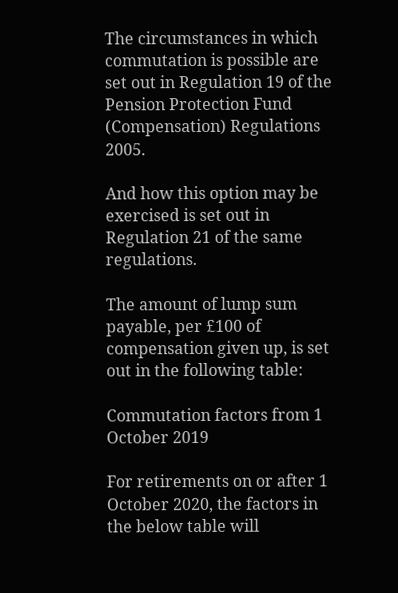The circumstances in which commutation is possible are set out in Regulation 19 of the Pension Protection Fund (Compensation) Regulations 2005.

And how this option may be exercised is set out in Regulation 21 of the same regulations.

The amount of lump sum payable, per £100 of compensation given up, is set out in the following table:

Commutation factors from 1 October 2019

For retirements on or after 1 October 2020, the factors in the below table will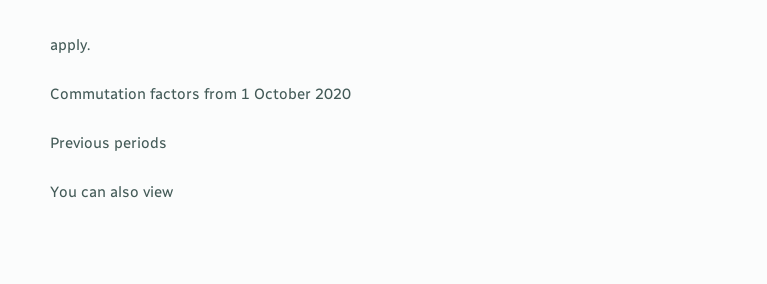apply.

Commutation factors from 1 October 2020

Previous periods

You can also view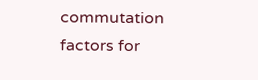commutation factors for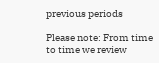previous periods

Please note: From time to time we review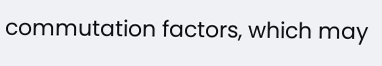commutation factors, which may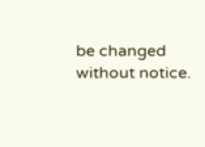be changed without notice.